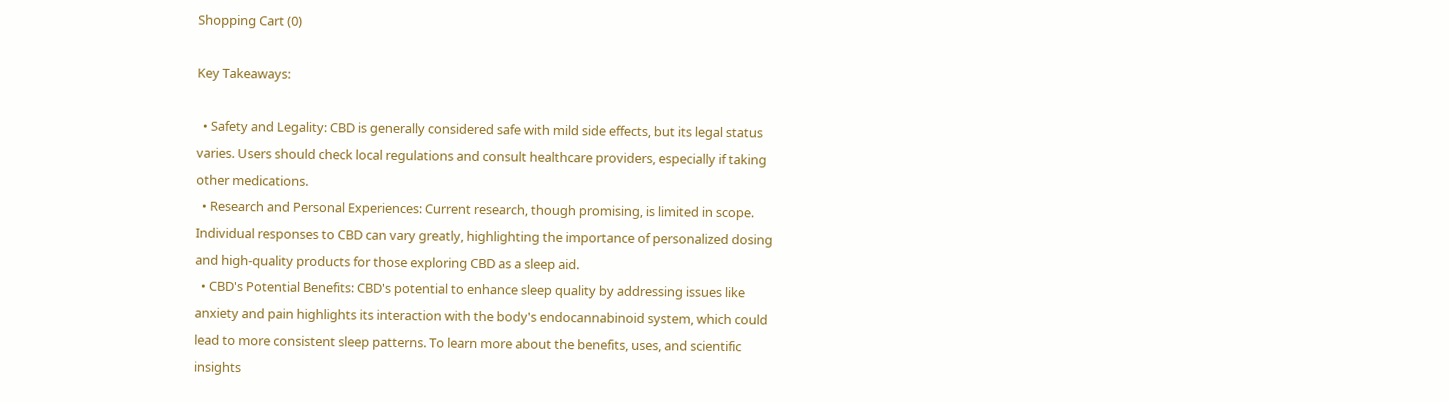Shopping Cart (0)

Key Takeaways:

  • Safety and Legality: CBD is generally considered safe with mild side effects, but its legal status varies. Users should check local regulations and consult healthcare providers, especially if taking other medications.
  • Research and Personal Experiences: Current research, though promising, is limited in scope. Individual responses to CBD can vary greatly, highlighting the importance of personalized dosing and high-quality products for those exploring CBD as a sleep aid.
  • CBD's Potential Benefits: CBD's potential to enhance sleep quality by addressing issues like anxiety and pain highlights its interaction with the body's endocannabinoid system, which could lead to more consistent sleep patterns. To learn more about the benefits, uses, and scientific insights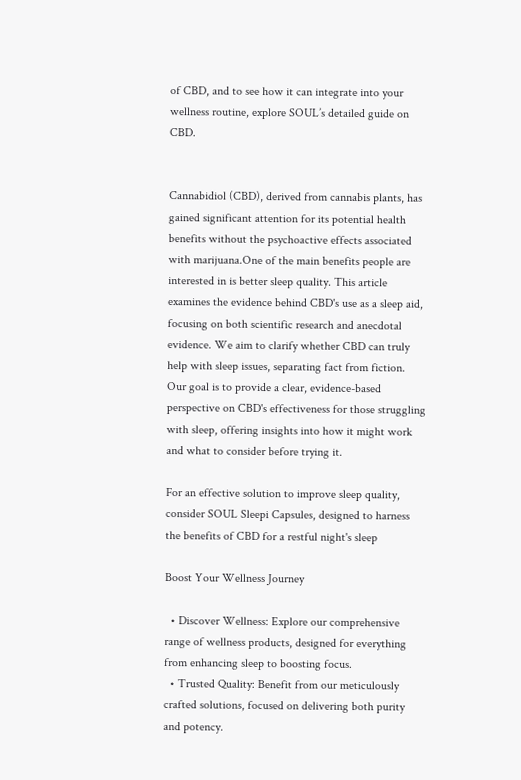of CBD, and to see how it can integrate into your wellness routine, explore SOUL’s detailed guide on CBD.


Cannabidiol (CBD), derived from cannabis plants, has gained significant attention for its potential health benefits without the psychoactive effects associated with marijuana.One of the main benefits people are interested in is better sleep quality. This article examines the evidence behind CBD's use as a sleep aid, focusing on both scientific research and anecdotal evidence. We aim to clarify whether CBD can truly help with sleep issues, separating fact from fiction. Our goal is to provide a clear, evidence-based perspective on CBD's effectiveness for those struggling with sleep, offering insights into how it might work and what to consider before trying it.

For an effective solution to improve sleep quality, consider SOUL Sleepi Capsules, designed to harness the benefits of CBD for a restful night's sleep

Boost Your Wellness Journey

  • Discover Wellness: Explore our comprehensive range of wellness products, designed for everything from enhancing sleep to boosting focus.
  • Trusted Quality: Benefit from our meticulously crafted solutions, focused on delivering both purity and potency.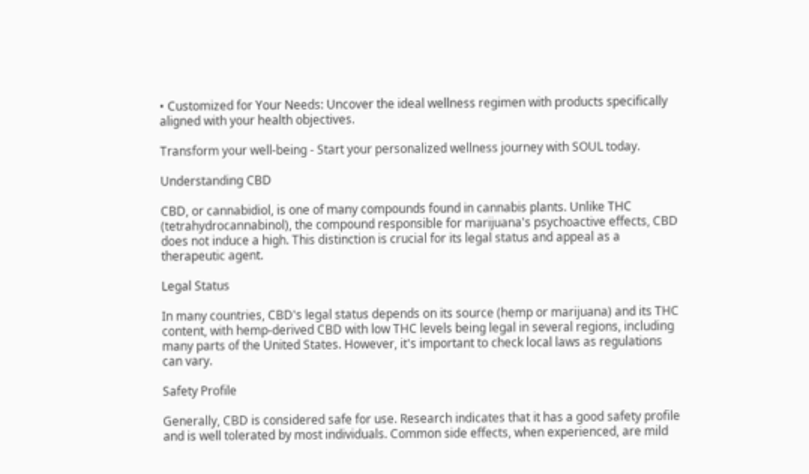• Customized for Your Needs: Uncover the ideal wellness regimen with products specifically aligned with your health objectives.

Transform your well-being - Start your personalized wellness journey with SOUL today.

Understanding CBD

CBD, or cannabidiol, is one of many compounds found in cannabis plants. Unlike THC (tetrahydrocannabinol), the compound responsible for marijuana's psychoactive effects, CBD does not induce a high. This distinction is crucial for its legal status and appeal as a therapeutic agent.

Legal Status

In many countries, CBD's legal status depends on its source (hemp or marijuana) and its THC content, with hemp-derived CBD with low THC levels being legal in several regions, including many parts of the United States. However, it's important to check local laws as regulations can vary.

Safety Profile

Generally, CBD is considered safe for use. Research indicates that it has a good safety profile and is well tolerated by most individuals. Common side effects, when experienced, are mild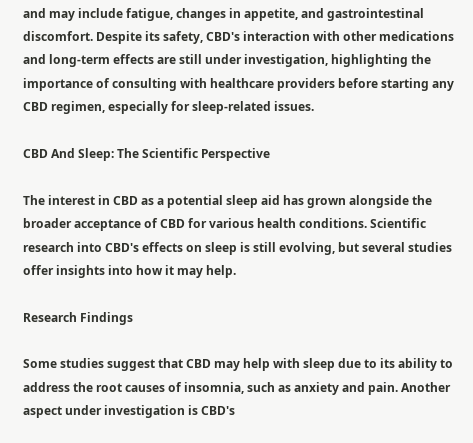and may include fatigue, changes in appetite, and gastrointestinal discomfort. Despite its safety, CBD's interaction with other medications and long-term effects are still under investigation, highlighting the importance of consulting with healthcare providers before starting any CBD regimen, especially for sleep-related issues.

CBD And Sleep: The Scientific Perspective

The interest in CBD as a potential sleep aid has grown alongside the broader acceptance of CBD for various health conditions. Scientific research into CBD's effects on sleep is still evolving, but several studies offer insights into how it may help.

Research Findings

Some studies suggest that CBD may help with sleep due to its ability to address the root causes of insomnia, such as anxiety and pain. Another aspect under investigation is CBD's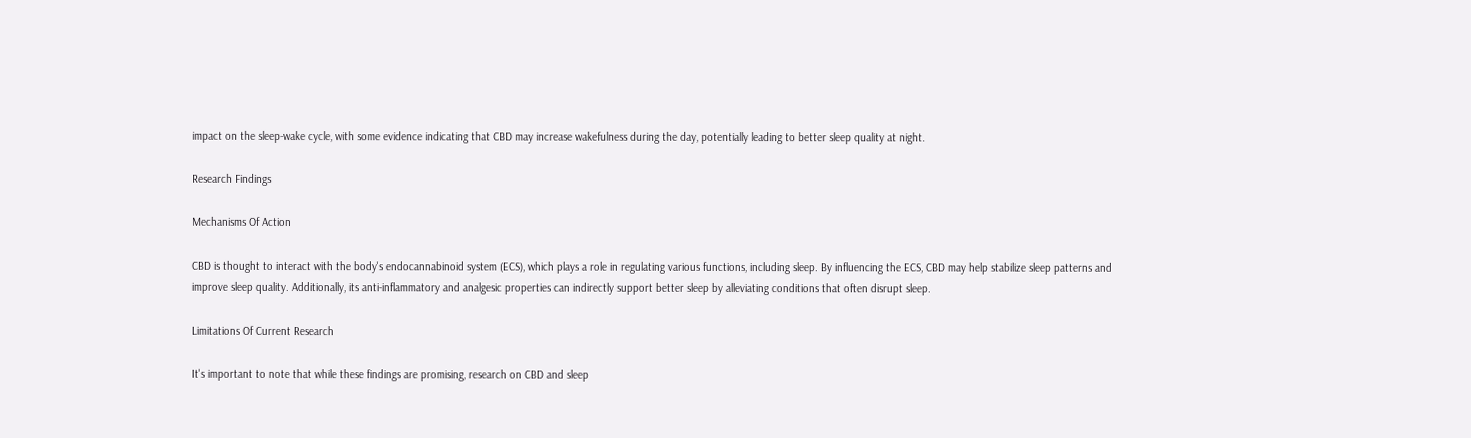impact on the sleep-wake cycle, with some evidence indicating that CBD may increase wakefulness during the day, potentially leading to better sleep quality at night.

Research Findings

Mechanisms Of Action

CBD is thought to interact with the body's endocannabinoid system (ECS), which plays a role in regulating various functions, including sleep. By influencing the ECS, CBD may help stabilize sleep patterns and improve sleep quality. Additionally, its anti-inflammatory and analgesic properties can indirectly support better sleep by alleviating conditions that often disrupt sleep.

Limitations Of Current Research

It's important to note that while these findings are promising, research on CBD and sleep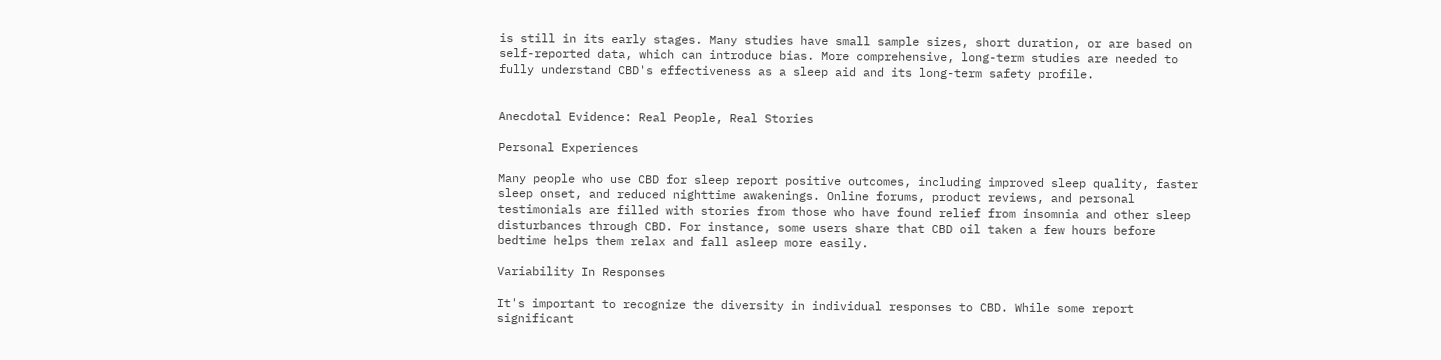is still in its early stages. Many studies have small sample sizes, short duration, or are based on self-reported data, which can introduce bias. More comprehensive, long-term studies are needed to fully understand CBD's effectiveness as a sleep aid and its long-term safety profile.


Anecdotal Evidence: Real People, Real Stories

Personal Experiences

Many people who use CBD for sleep report positive outcomes, including improved sleep quality, faster sleep onset, and reduced nighttime awakenings. Online forums, product reviews, and personal testimonials are filled with stories from those who have found relief from insomnia and other sleep disturbances through CBD. For instance, some users share that CBD oil taken a few hours before bedtime helps them relax and fall asleep more easily.

Variability In Responses

It's important to recognize the diversity in individual responses to CBD. While some report significant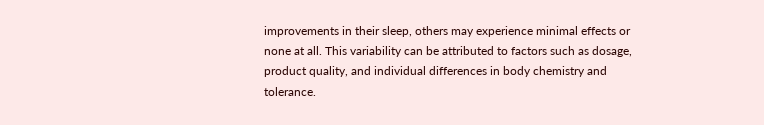improvements in their sleep, others may experience minimal effects or none at all. This variability can be attributed to factors such as dosage, product quality, and individual differences in body chemistry and tolerance.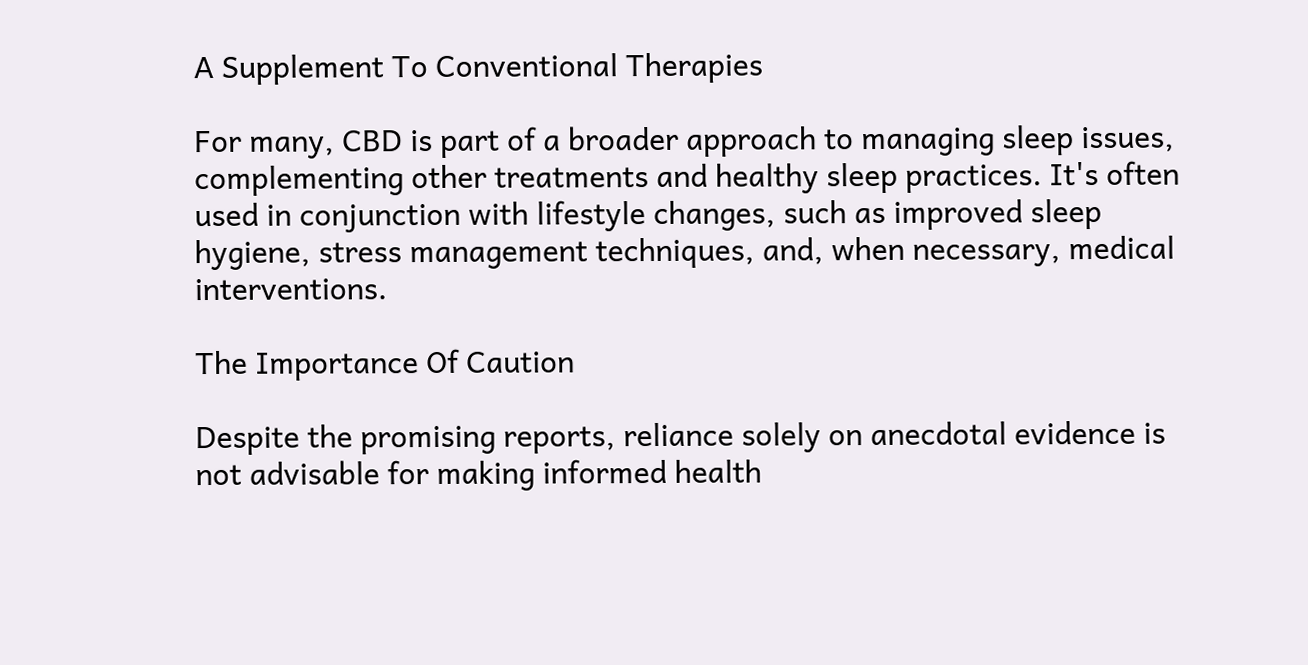A Supplement To Conventional Therapies

For many, CBD is part of a broader approach to managing sleep issues, complementing other treatments and healthy sleep practices. It's often used in conjunction with lifestyle changes, such as improved sleep hygiene, stress management techniques, and, when necessary, medical interventions.

The Importance Of Caution

Despite the promising reports, reliance solely on anecdotal evidence is not advisable for making informed health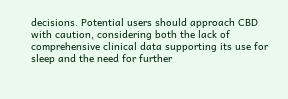decisions. Potential users should approach CBD with caution, considering both the lack of comprehensive clinical data supporting its use for sleep and the need for further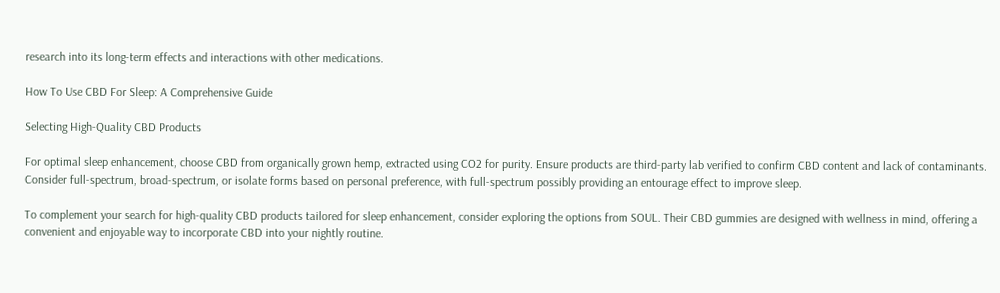research into its long-term effects and interactions with other medications.

How To Use CBD For Sleep: A Comprehensive Guide

Selecting High-Quality CBD Products

For optimal sleep enhancement, choose CBD from organically grown hemp, extracted using CO2 for purity. Ensure products are third-party lab verified to confirm CBD content and lack of contaminants. Consider full-spectrum, broad-spectrum, or isolate forms based on personal preference, with full-spectrum possibly providing an entourage effect to improve sleep.

To complement your search for high-quality CBD products tailored for sleep enhancement, consider exploring the options from SOUL. Their CBD gummies are designed with wellness in mind, offering a convenient and enjoyable way to incorporate CBD into your nightly routine.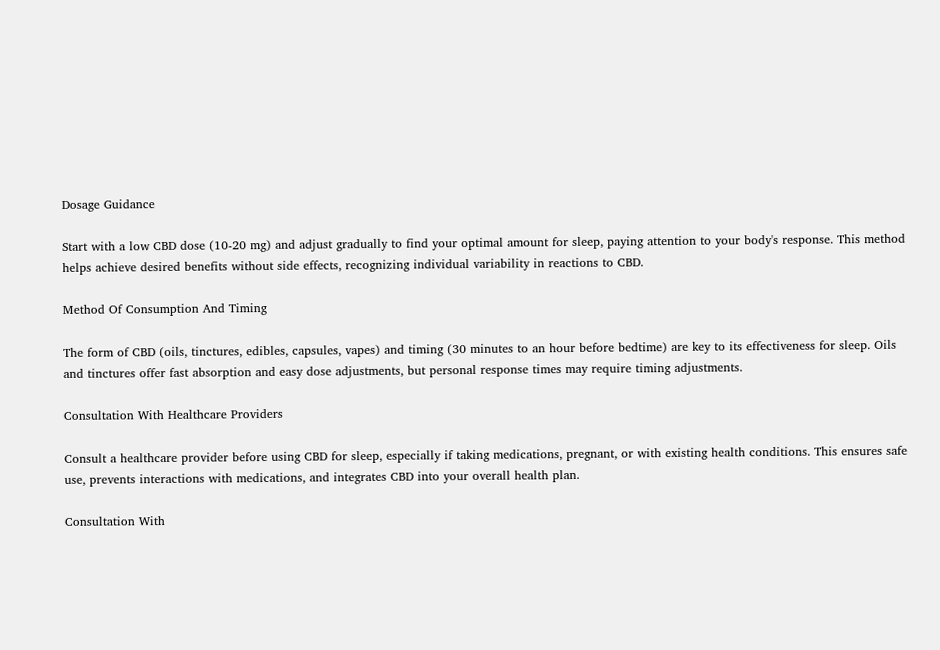Dosage Guidance

Start with a low CBD dose (10-20 mg) and adjust gradually to find your optimal amount for sleep, paying attention to your body's response. This method helps achieve desired benefits without side effects, recognizing individual variability in reactions to CBD.

Method Of Consumption And Timing

The form of CBD (oils, tinctures, edibles, capsules, vapes) and timing (30 minutes to an hour before bedtime) are key to its effectiveness for sleep. Oils and tinctures offer fast absorption and easy dose adjustments, but personal response times may require timing adjustments.

Consultation With Healthcare Providers

Consult a healthcare provider before using CBD for sleep, especially if taking medications, pregnant, or with existing health conditions. This ensures safe use, prevents interactions with medications, and integrates CBD into your overall health plan.

Consultation With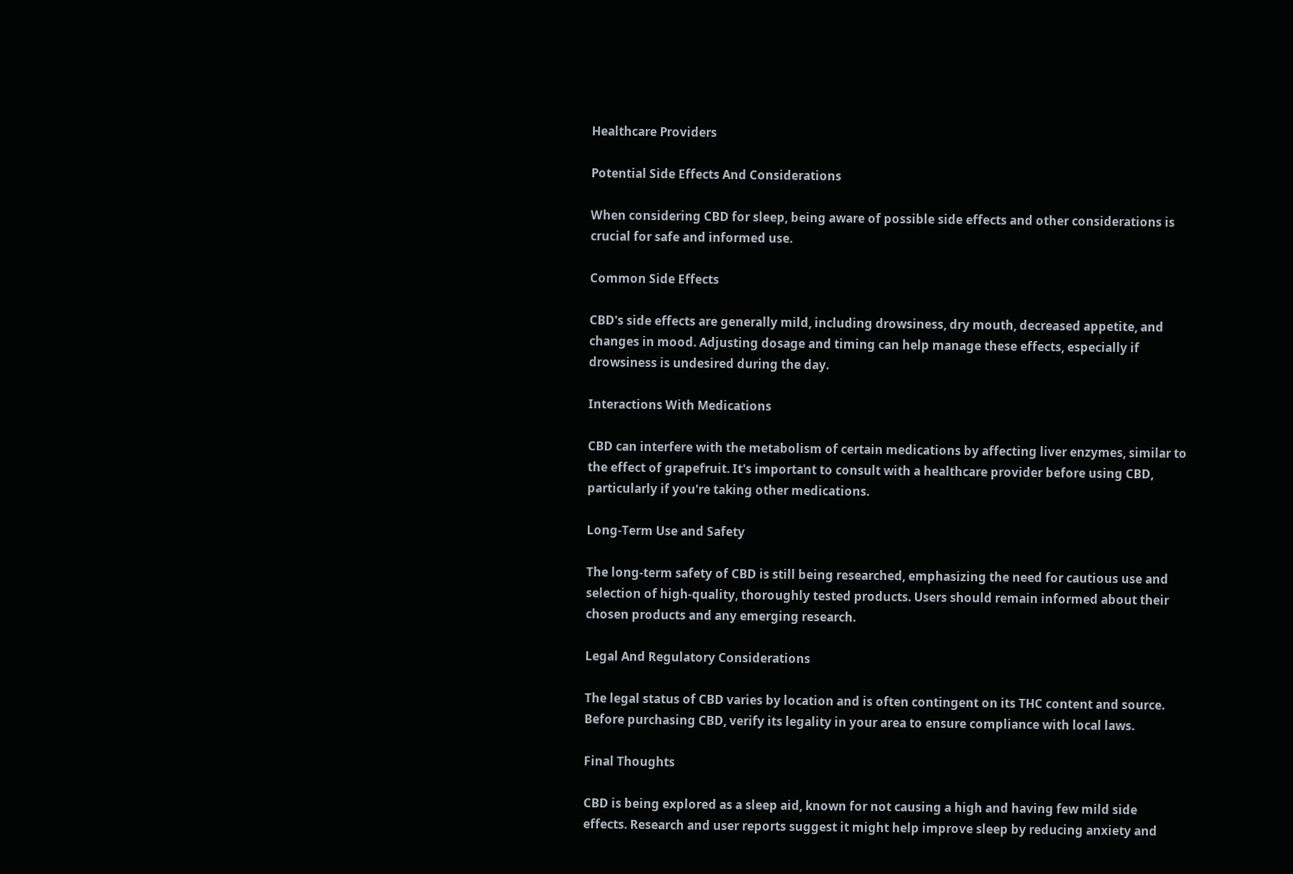Healthcare Providers

Potential Side Effects And Considerations

When considering CBD for sleep, being aware of possible side effects and other considerations is crucial for safe and informed use.

Common Side Effects

CBD's side effects are generally mild, including drowsiness, dry mouth, decreased appetite, and changes in mood. Adjusting dosage and timing can help manage these effects, especially if drowsiness is undesired during the day.

Interactions With Medications

CBD can interfere with the metabolism of certain medications by affecting liver enzymes, similar to the effect of grapefruit. It's important to consult with a healthcare provider before using CBD, particularly if you're taking other medications.

Long-Term Use and Safety

The long-term safety of CBD is still being researched, emphasizing the need for cautious use and selection of high-quality, thoroughly tested products. Users should remain informed about their chosen products and any emerging research.

Legal And Regulatory Considerations

The legal status of CBD varies by location and is often contingent on its THC content and source. Before purchasing CBD, verify its legality in your area to ensure compliance with local laws.

Final Thoughts

CBD is being explored as a sleep aid, known for not causing a high and having few mild side effects. Research and user reports suggest it might help improve sleep by reducing anxiety and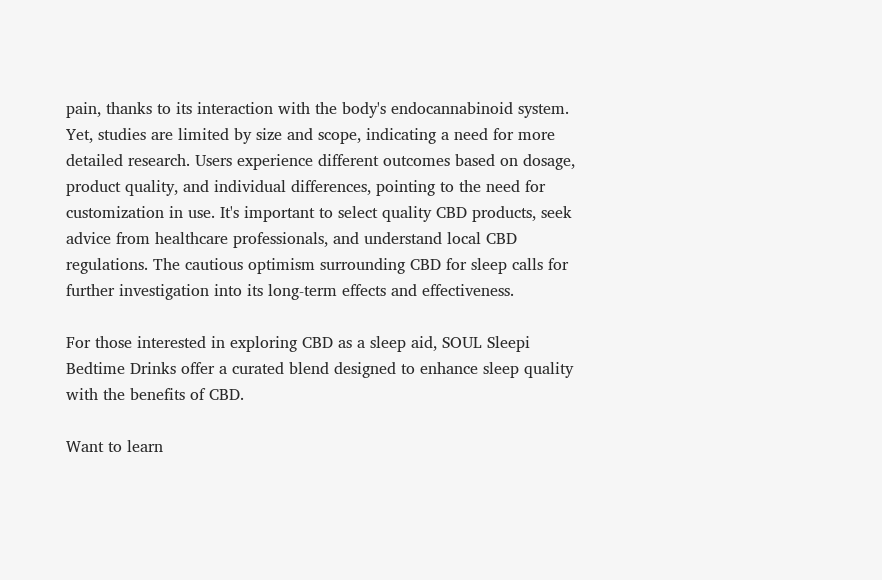pain, thanks to its interaction with the body's endocannabinoid system. Yet, studies are limited by size and scope, indicating a need for more detailed research. Users experience different outcomes based on dosage, product quality, and individual differences, pointing to the need for customization in use. It's important to select quality CBD products, seek advice from healthcare professionals, and understand local CBD regulations. The cautious optimism surrounding CBD for sleep calls for further investigation into its long-term effects and effectiveness.

For those interested in exploring CBD as a sleep aid, SOUL Sleepi Bedtime Drinks offer a curated blend designed to enhance sleep quality with the benefits of CBD.

Want to learn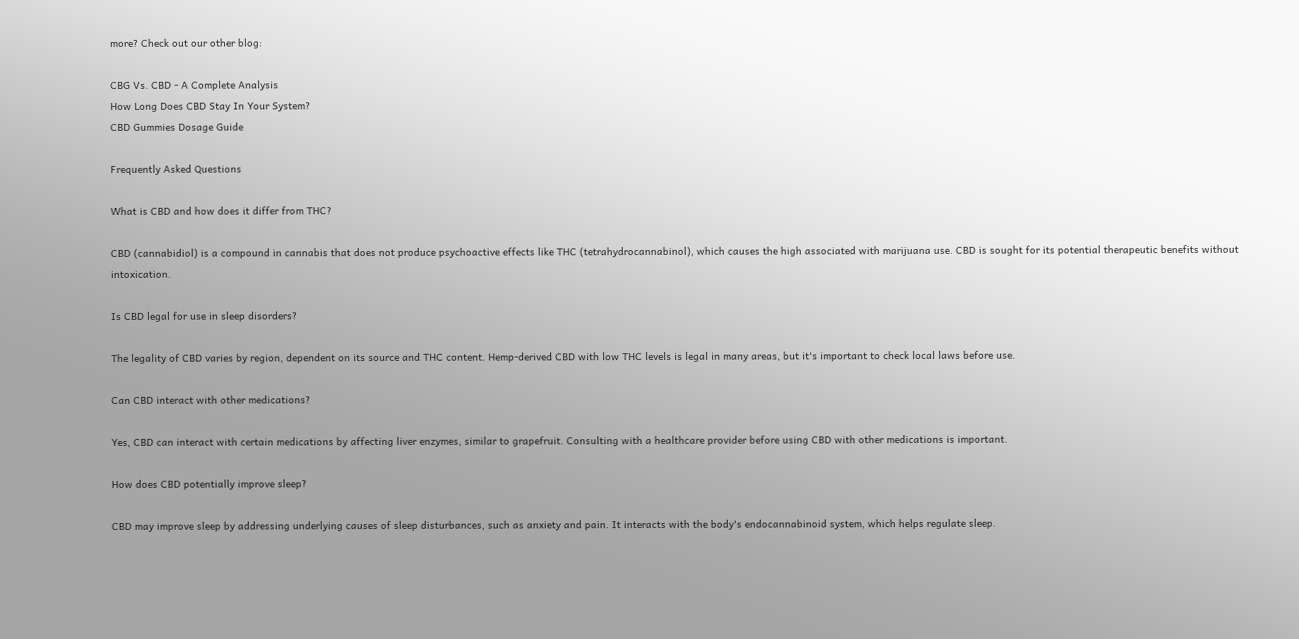more? Check out our other blog:

CBG Vs. CBD - A Complete Analysis
How Long Does CBD Stay In Your System?
CBD Gummies Dosage Guide

Frequently Asked Questions

What is CBD and how does it differ from THC?

CBD (cannabidiol) is a compound in cannabis that does not produce psychoactive effects like THC (tetrahydrocannabinol), which causes the high associated with marijuana use. CBD is sought for its potential therapeutic benefits without intoxication.

Is CBD legal for use in sleep disorders?

The legality of CBD varies by region, dependent on its source and THC content. Hemp-derived CBD with low THC levels is legal in many areas, but it's important to check local laws before use.

Can CBD interact with other medications?

Yes, CBD can interact with certain medications by affecting liver enzymes, similar to grapefruit. Consulting with a healthcare provider before using CBD with other medications is important.

How does CBD potentially improve sleep?

CBD may improve sleep by addressing underlying causes of sleep disturbances, such as anxiety and pain. It interacts with the body's endocannabinoid system, which helps regulate sleep.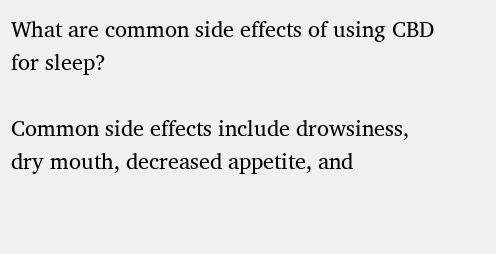What are common side effects of using CBD for sleep?

Common side effects include drowsiness, dry mouth, decreased appetite, and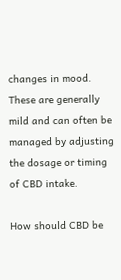changes in mood. These are generally mild and can often be managed by adjusting the dosage or timing of CBD intake.

How should CBD be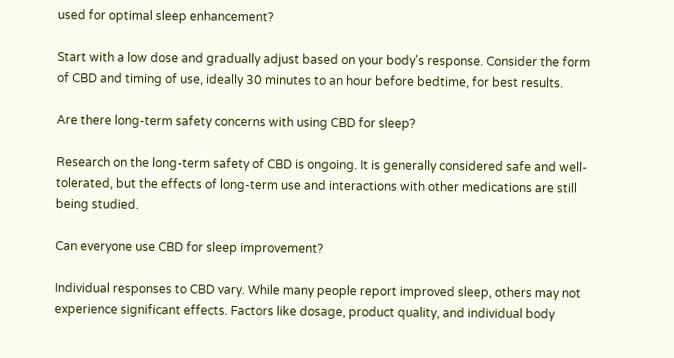used for optimal sleep enhancement?

Start with a low dose and gradually adjust based on your body's response. Consider the form of CBD and timing of use, ideally 30 minutes to an hour before bedtime, for best results.

Are there long-term safety concerns with using CBD for sleep?

Research on the long-term safety of CBD is ongoing. It is generally considered safe and well-tolerated, but the effects of long-term use and interactions with other medications are still being studied.

Can everyone use CBD for sleep improvement?

Individual responses to CBD vary. While many people report improved sleep, others may not experience significant effects. Factors like dosage, product quality, and individual body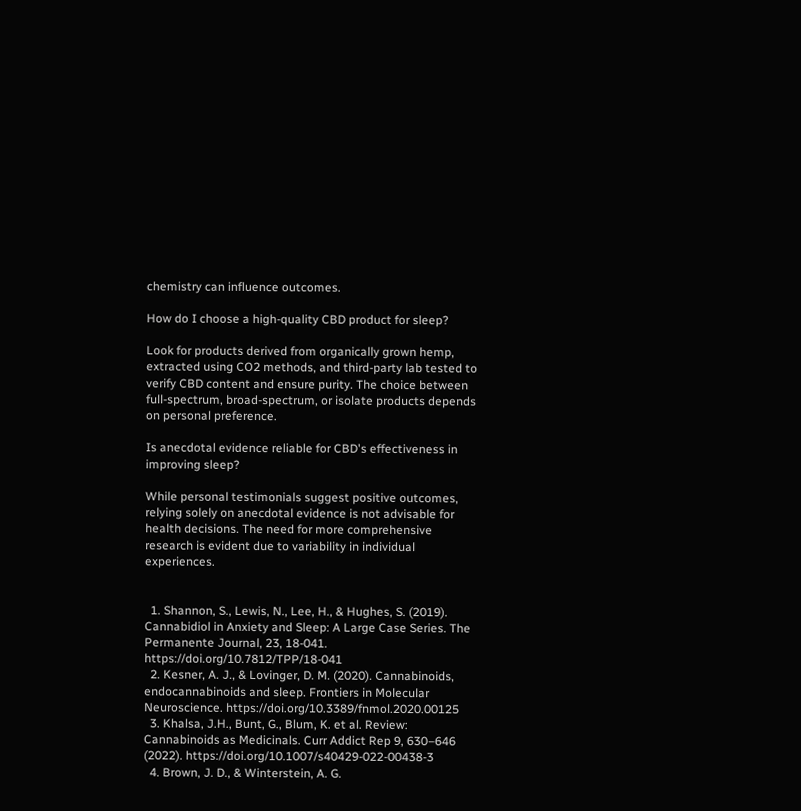chemistry can influence outcomes.

How do I choose a high-quality CBD product for sleep?

Look for products derived from organically grown hemp, extracted using CO2 methods, and third-party lab tested to verify CBD content and ensure purity. The choice between full-spectrum, broad-spectrum, or isolate products depends on personal preference.

Is anecdotal evidence reliable for CBD's effectiveness in improving sleep?

While personal testimonials suggest positive outcomes, relying solely on anecdotal evidence is not advisable for health decisions. The need for more comprehensive research is evident due to variability in individual experiences.


  1. Shannon, S., Lewis, N., Lee, H., & Hughes, S. (2019). Cannabidiol in Anxiety and Sleep: A Large Case Series. The Permanente Journal, 23, 18-041. https://doi.org/10.7812/TPP/18-041
  2. Kesner, A. J., & Lovinger, D. M. (2020). Cannabinoids, endocannabinoids and sleep. Frontiers in Molecular Neuroscience. https://doi.org/10.3389/fnmol.2020.00125
  3. Khalsa, J.H., Bunt, G., Blum, K. et al. Review: Cannabinoids as Medicinals. Curr Addict Rep 9, 630–646 (2022). https://doi.org/10.1007/s40429-022-00438-3
  4. Brown, J. D., & Winterstein, A. G.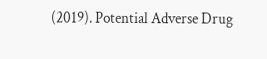(2019). Potential Adverse Drug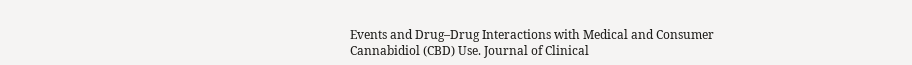Events and Drug–Drug Interactions with Medical and Consumer Cannabidiol (CBD) Use. Journal of Clinical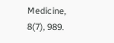Medicine, 8(7), 989.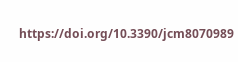https://doi.org/10.3390/jcm8070989